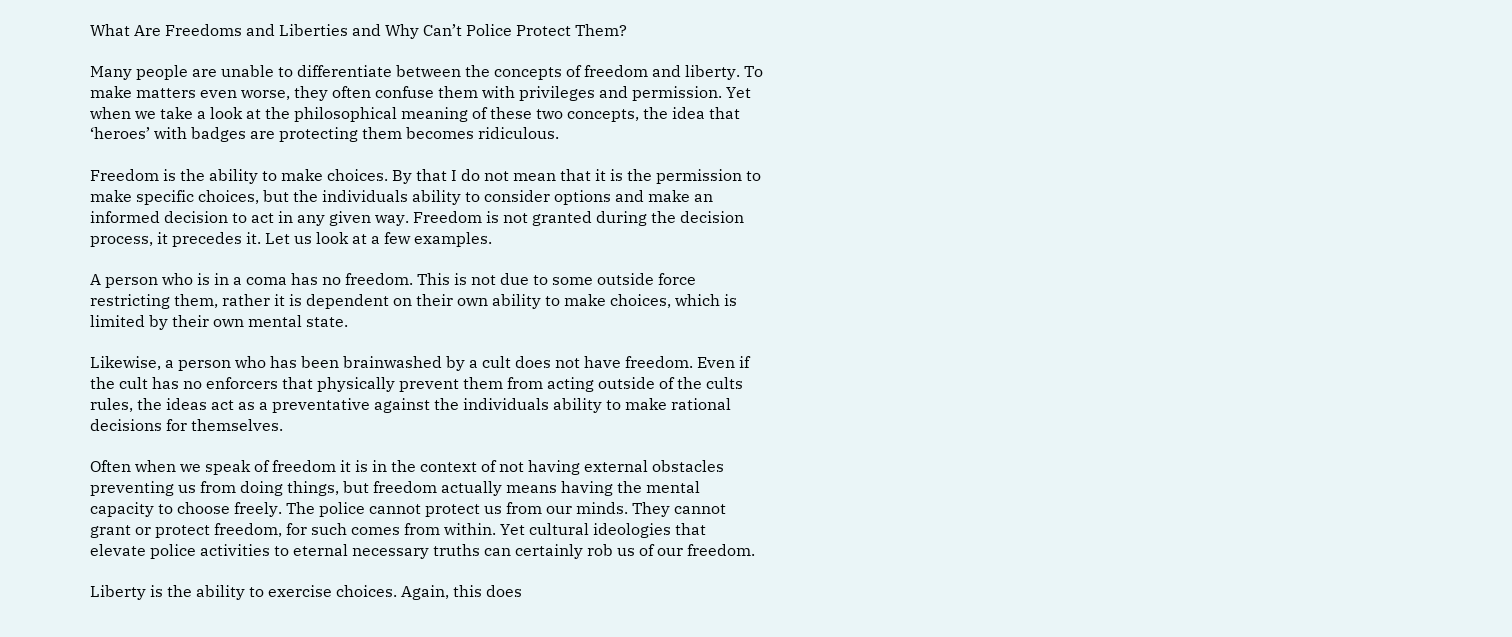What Are Freedoms and Liberties and Why Can’t Police Protect Them?

Many people are unable to differentiate between the concepts of freedom and liberty. To make matters even worse, they often confuse them with privileges and permission. Yet when we take a look at the philosophical meaning of these two concepts, the idea that ‘heroes’ with badges are protecting them becomes ridiculous.

Freedom is the ability to make choices. By that I do not mean that it is the permission to make specific choices, but the individuals ability to consider options and make an informed decision to act in any given way. Freedom is not granted during the decision process, it precedes it. Let us look at a few examples.

A person who is in a coma has no freedom. This is not due to some outside force restricting them, rather it is dependent on their own ability to make choices, which is limited by their own mental state.

Likewise, a person who has been brainwashed by a cult does not have freedom. Even if the cult has no enforcers that physically prevent them from acting outside of the cults rules, the ideas act as a preventative against the individuals ability to make rational decisions for themselves.

Often when we speak of freedom it is in the context of not having external obstacles preventing us from doing things, but freedom actually means having the mental capacity to choose freely. The police cannot protect us from our minds. They cannot grant or protect freedom, for such comes from within. Yet cultural ideologies that elevate police activities to eternal necessary truths can certainly rob us of our freedom.

Liberty is the ability to exercise choices. Again, this does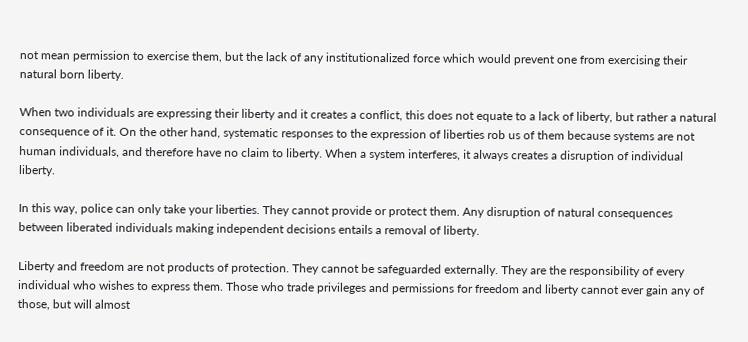not mean permission to exercise them, but the lack of any institutionalized force which would prevent one from exercising their natural born liberty.

When two individuals are expressing their liberty and it creates a conflict, this does not equate to a lack of liberty, but rather a natural consequence of it. On the other hand, systematic responses to the expression of liberties rob us of them because systems are not human individuals, and therefore have no claim to liberty. When a system interferes, it always creates a disruption of individual liberty.

In this way, police can only take your liberties. They cannot provide or protect them. Any disruption of natural consequences between liberated individuals making independent decisions entails a removal of liberty.

Liberty and freedom are not products of protection. They cannot be safeguarded externally. They are the responsibility of every individual who wishes to express them. Those who trade privileges and permissions for freedom and liberty cannot ever gain any of those, but will almost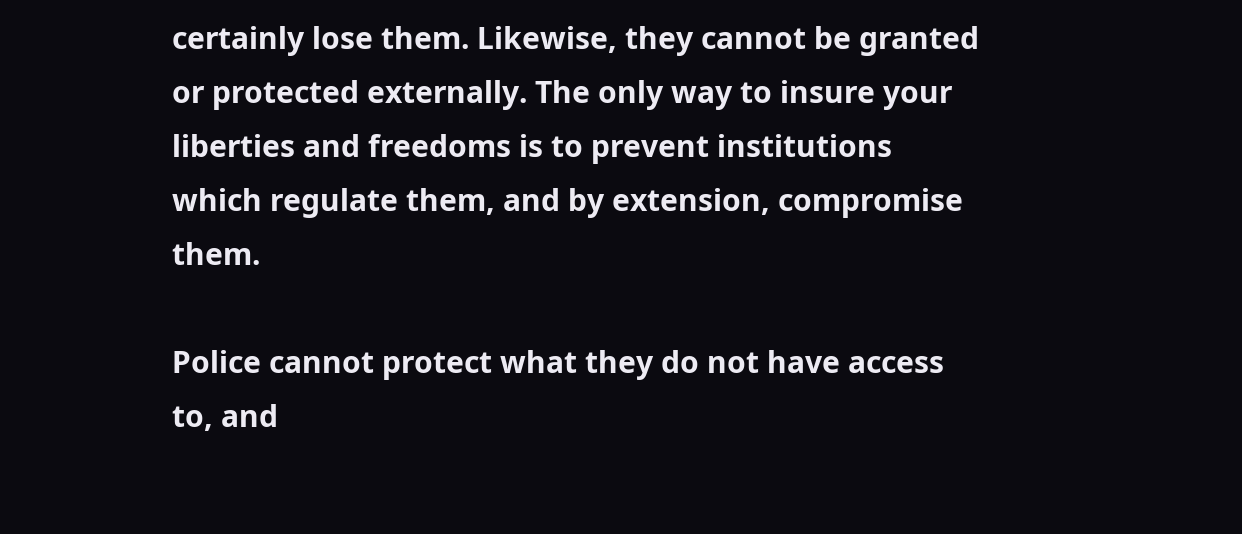certainly lose them. Likewise, they cannot be granted or protected externally. The only way to insure your liberties and freedoms is to prevent institutions which regulate them, and by extension, compromise them.

Police cannot protect what they do not have access to, and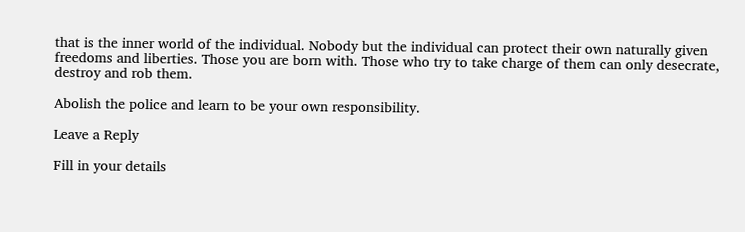that is the inner world of the individual. Nobody but the individual can protect their own naturally given freedoms and liberties. Those you are born with. Those who try to take charge of them can only desecrate, destroy and rob them.

Abolish the police and learn to be your own responsibility.

Leave a Reply

Fill in your details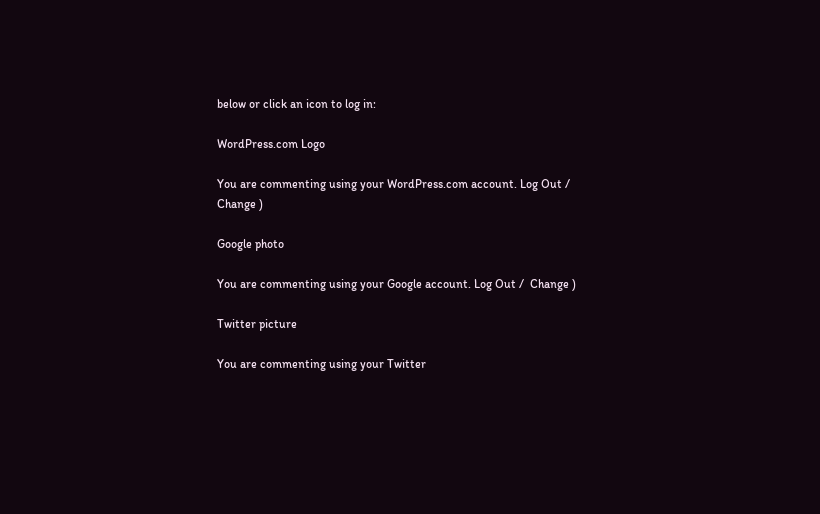below or click an icon to log in:

WordPress.com Logo

You are commenting using your WordPress.com account. Log Out /  Change )

Google photo

You are commenting using your Google account. Log Out /  Change )

Twitter picture

You are commenting using your Twitter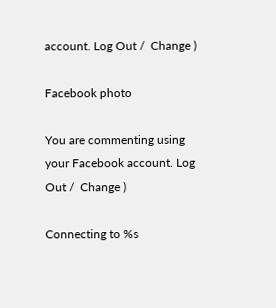account. Log Out /  Change )

Facebook photo

You are commenting using your Facebook account. Log Out /  Change )

Connecting to %s